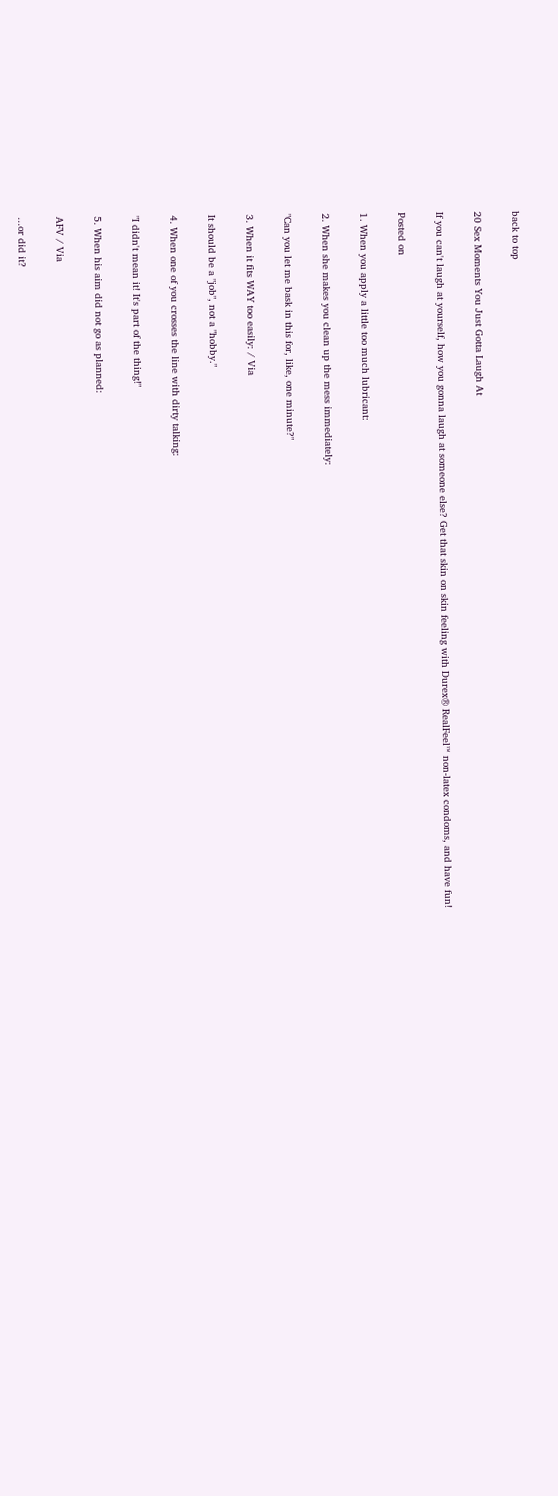back to top

20 Sex Moments You Just Gotta Laugh At

If you can't laugh at yourself, how you gonna laugh at someone else? Get that skin on skin feeling with Durex® RealFeel™ non-latex condoms, and have fun!

Posted on

1. When you apply a little too much lubricant:

2. When she makes you clean up the mess immediately:

"Can you let me bask in this for, like, one minute?"

3. When it fits WAY too easily: / Via

It should be a "job", not a "hobby."

4. When one of you crosses the line with dirty talking:

"I didn't mean it! It's part of the thing!"

5. When his aim did not go as planned:

AFV / Via

...or did it?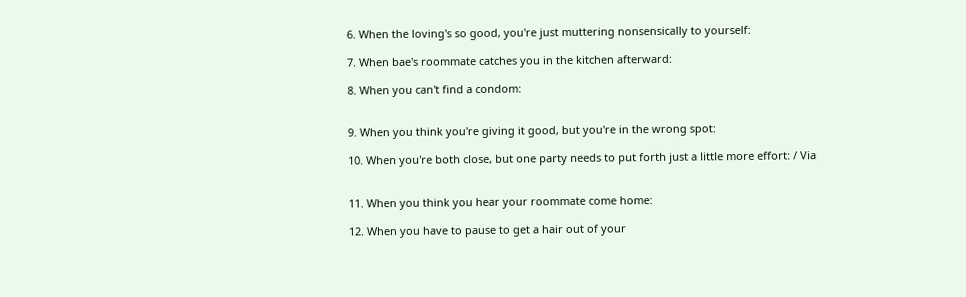6. When the loving's so good, you're just muttering nonsensically to yourself:

7. When bae's roommate catches you in the kitchen afterward:

8. When you can't find a condom:


9. When you think you're giving it good, but you're in the wrong spot:

10. When you're both close, but one party needs to put forth just a little more effort: / Via


11. When you think you hear your roommate come home:

12. When you have to pause to get a hair out of your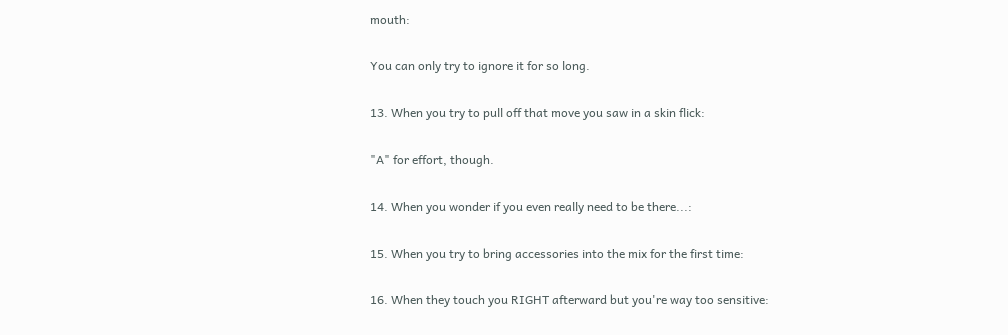mouth:

You can only try to ignore it for so long.

13. When you try to pull off that move you saw in a skin flick:

"A" for effort, though.

14. When you wonder if you even really need to be there...:

15. When you try to bring accessories into the mix for the first time:

16. When they touch you RIGHT afterward but you're way too sensitive: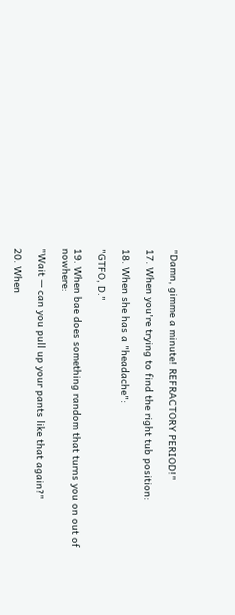"Damn, gimme a minute! REFRACTORY PERIOD!"

17. When you're trying to find the right tub position:

18. When she has a "headache":

"GTFO, D."

19. When bae does something random that turns you on out of nowhere:

"Wait — can you pull up your pants like that again?"

20. When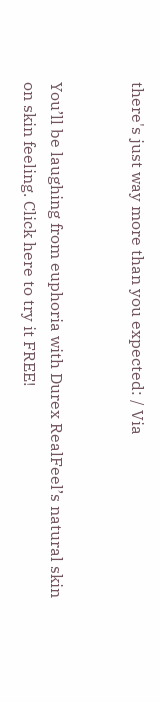there's just way more than you expected: / Via


You’ll be laughing from euphoria with Durex RealFeel’s natural skin on skin feeling. Click here to try it FREE!